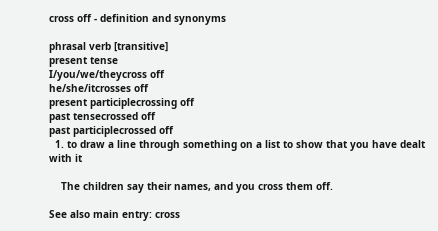cross off - definition and synonyms

phrasal verb [transitive]
present tense
I/you/we/theycross off
he/she/itcrosses off
present participlecrossing off
past tensecrossed off
past participlecrossed off
  1. to draw a line through something on a list to show that you have dealt with it

    The children say their names, and you cross them off.

See also main entry: cross